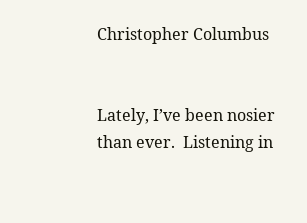Christopher Columbus


Lately, I’ve been nosier than ever.  Listening in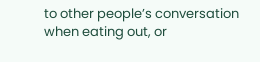to other people’s conversation when eating out, or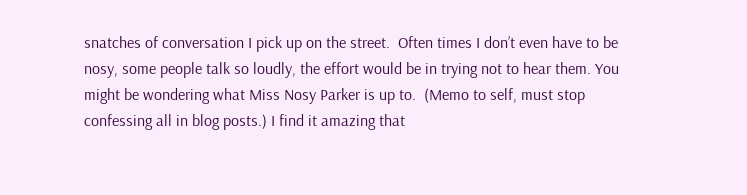snatches of conversation I pick up on the street.  Often times I don’t even have to be nosy, some people talk so loudly, the effort would be in trying not to hear them. You might be wondering what Miss Nosy Parker is up to.  (Memo to self, must stop confessing all in blog posts.) I find it amazing that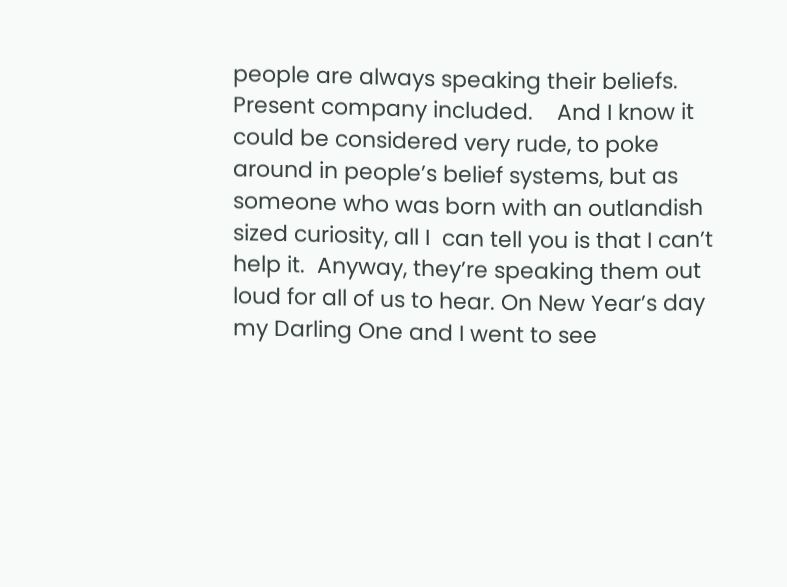people are always speaking their beliefs.  Present company included.    And I know it could be considered very rude, to poke around in people’s belief systems, but as someone who was born with an outlandish sized curiosity, all I  can tell you is that I can’t help it.  Anyway, they’re speaking them out loud for all of us to hear. On New Year’s day my Darling One and I went to see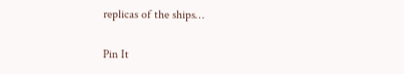replicas of the ships…

Pin It